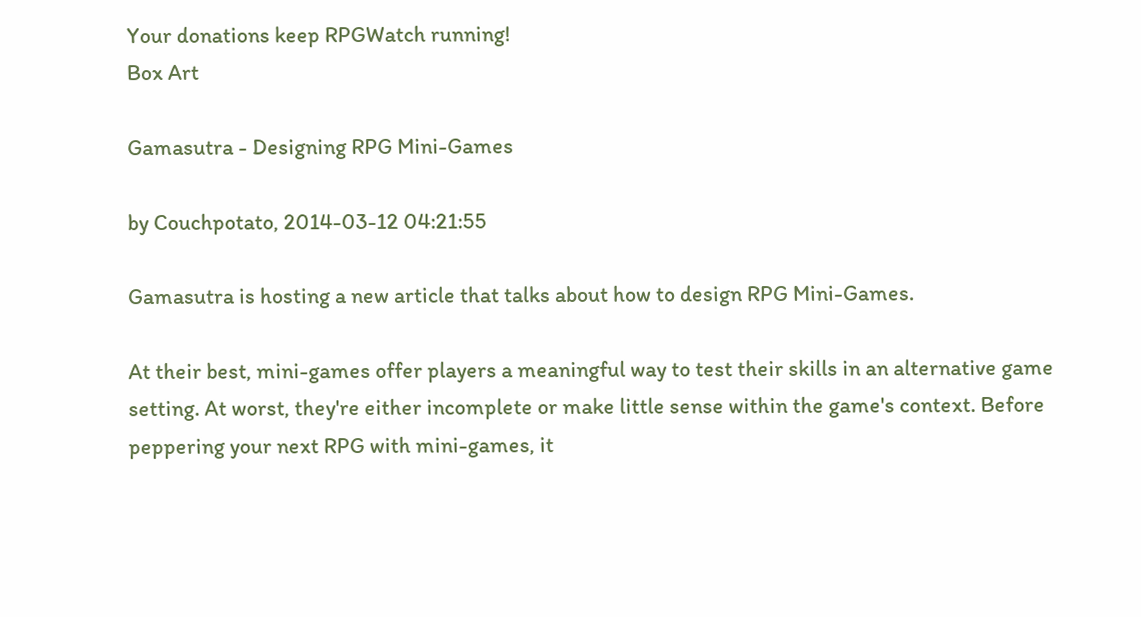Your donations keep RPGWatch running!
Box Art

Gamasutra - Designing RPG Mini-Games

by Couchpotato, 2014-03-12 04:21:55

Gamasutra is hosting a new article that talks about how to design RPG Mini-Games.

At their best, mini-games offer players a meaningful way to test their skills in an alternative game setting. At worst, they're either incomplete or make little sense within the game's context. Before peppering your next RPG with mini-games, it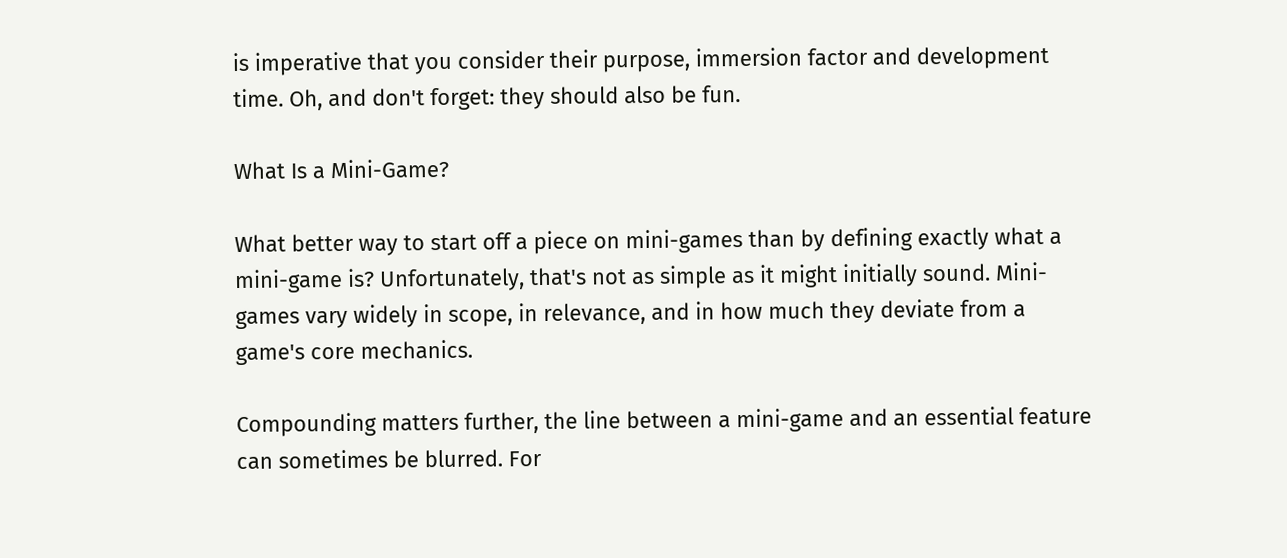is imperative that you consider their purpose, immersion factor and development time. Oh, and don't forget: they should also be fun.

What Is a Mini-Game?

What better way to start off a piece on mini-games than by defining exactly what a mini-game is? Unfortunately, that's not as simple as it might initially sound. Mini-games vary widely in scope, in relevance, and in how much they deviate from a game's core mechanics.

Compounding matters further, the line between a mini-game and an essential feature can sometimes be blurred. For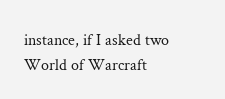instance, if I asked two World of Warcraft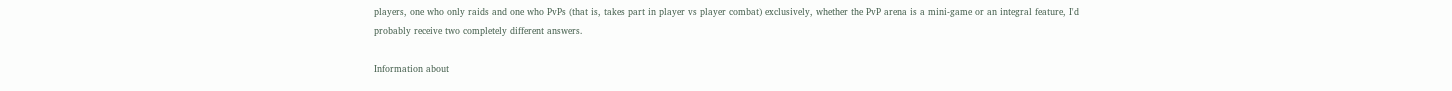players, one who only raids and one who PvPs (that is, takes part in player vs player combat) exclusively, whether the PvP arena is a mini-game or an integral feature, I'd probably receive two completely different answers.

Information about